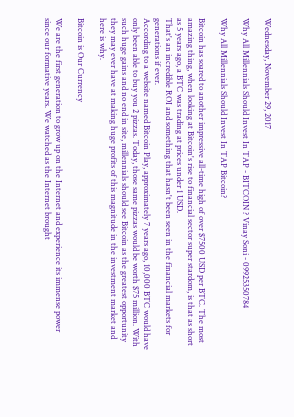Wednesday, November 29, 2017

Why All Millennials Should Invest In TAP - BITCOIN ? Vinay Soni - 09925350784

Why All Millennials Should Invest In TAP Bitcoin?

Bitcoin has soared to another impressive all-time high of over $7500 USD per BTC. The most amazing thing, when looking at Bitcoin's rise to financial sector super stardom, is that as short as 5 years ago, a BTC was trading at prices under 1 USD.
That's an incredible ROI and something that hasn't been seen in the financial markets for generations if ever.
According to a website named Bitcoin Play, approximately 7 years ago, 10,000 BTC would have only been able to buy you 2 pizzas. Today, those same pizzas would be worth $75 million. With such huge gains and no end in site, millennials should see Bitcoin as the greatest opportunity they may ever have at making huge profits of this magnitude in the investment market and here is why.

Bitcoin is Our Currency

We are the first generation to grow up on the Internet and experience its immense power since our formative years. We watched as the Internet brought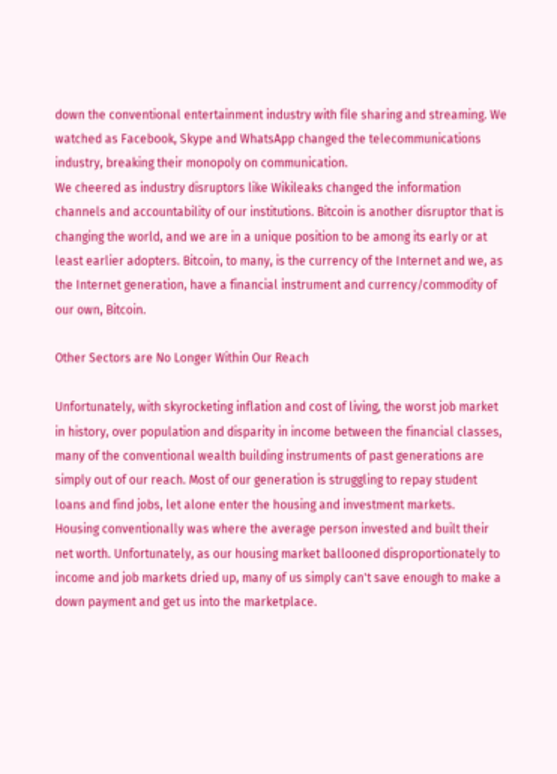down the conventional entertainment industry with file sharing and streaming. We watched as Facebook, Skype and WhatsApp changed the telecommunications industry, breaking their monopoly on communication.
We cheered as industry disruptors like Wikileaks changed the information channels and accountability of our institutions. Bitcoin is another disruptor that is changing the world, and we are in a unique position to be among its early or at least earlier adopters. Bitcoin, to many, is the currency of the Internet and we, as the Internet generation, have a financial instrument and currency/commodity of our own, Bitcoin.

Other Sectors are No Longer Within Our Reach

Unfortunately, with skyrocketing inflation and cost of living, the worst job market in history, over population and disparity in income between the financial classes, many of the conventional wealth building instruments of past generations are simply out of our reach. Most of our generation is struggling to repay student loans and find jobs, let alone enter the housing and investment markets.
Housing conventionally was where the average person invested and built their net worth. Unfortunately, as our housing market ballooned disproportionately to income and job markets dried up, many of us simply can't save enough to make a down payment and get us into the marketplace.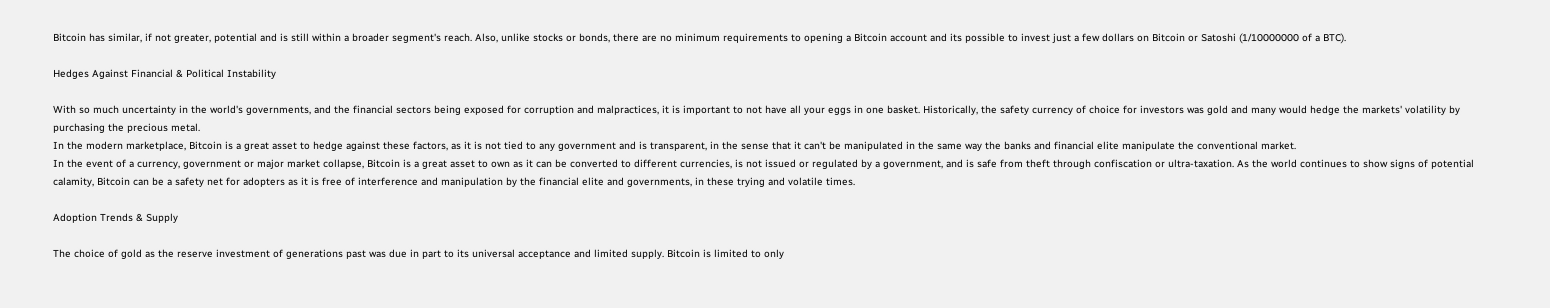Bitcoin has similar, if not greater, potential and is still within a broader segment's reach. Also, unlike stocks or bonds, there are no minimum requirements to opening a Bitcoin account and its possible to invest just a few dollars on Bitcoin or Satoshi (1/10000000 of a BTC).

Hedges Against Financial & Political Instability

With so much uncertainty in the world's governments, and the financial sectors being exposed for corruption and malpractices, it is important to not have all your eggs in one basket. Historically, the safety currency of choice for investors was gold and many would hedge the markets' volatility by purchasing the precious metal.
In the modern marketplace, Bitcoin is a great asset to hedge against these factors, as it is not tied to any government and is transparent, in the sense that it can't be manipulated in the same way the banks and financial elite manipulate the conventional market.
In the event of a currency, government or major market collapse, Bitcoin is a great asset to own as it can be converted to different currencies, is not issued or regulated by a government, and is safe from theft through confiscation or ultra-taxation. As the world continues to show signs of potential calamity, Bitcoin can be a safety net for adopters as it is free of interference and manipulation by the financial elite and governments, in these trying and volatile times.

Adoption Trends & Supply

The choice of gold as the reserve investment of generations past was due in part to its universal acceptance and limited supply. Bitcoin is limited to only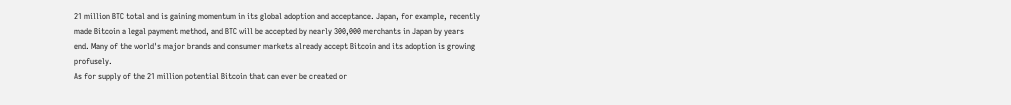21 million BTC total and is gaining momentum in its global adoption and acceptance. Japan, for example, recently made Bitcoin a legal payment method, and BTC will be accepted by nearly 300,000 merchants in Japan by years end. Many of the world's major brands and consumer markets already accept Bitcoin and its adoption is growing profusely.
As for supply of the 21 million potential Bitcoin that can ever be created or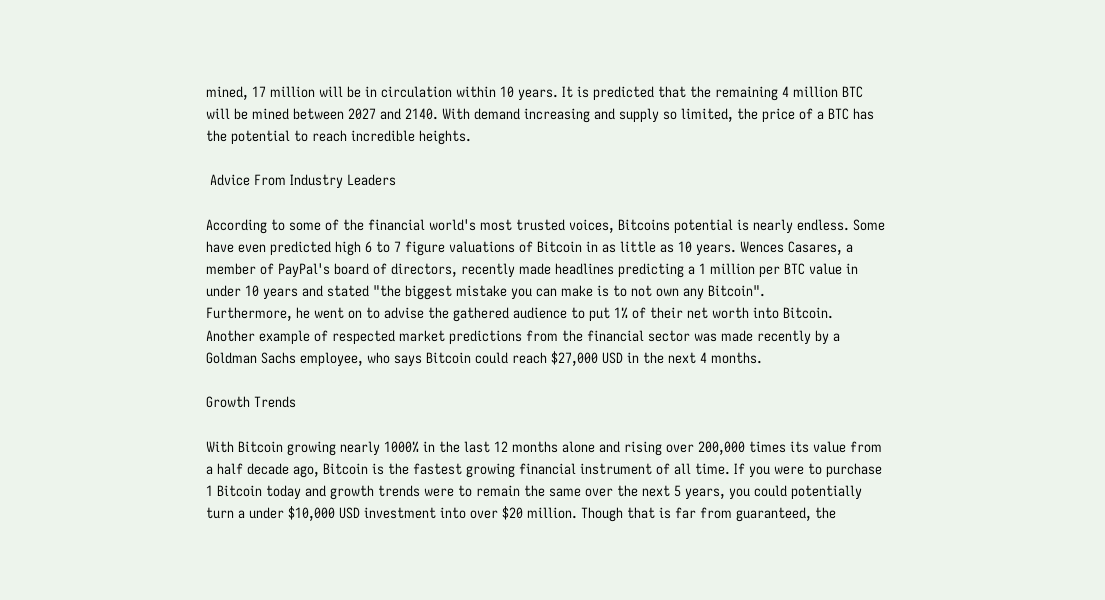mined, 17 million will be in circulation within 10 years. It is predicted that the remaining 4 million BTC will be mined between 2027 and 2140. With demand increasing and supply so limited, the price of a BTC has the potential to reach incredible heights.

 Advice From Industry Leaders

According to some of the financial world's most trusted voices, Bitcoins potential is nearly endless. Some have even predicted high 6 to 7 figure valuations of Bitcoin in as little as 10 years. Wences Casares, a member of PayPal's board of directors, recently made headlines predicting a 1 million per BTC value in under 10 years and stated "the biggest mistake you can make is to not own any Bitcoin".
Furthermore, he went on to advise the gathered audience to put 1% of their net worth into Bitcoin. Another example of respected market predictions from the financial sector was made recently by a Goldman Sachs employee, who says Bitcoin could reach $27,000 USD in the next 4 months.

Growth Trends

With Bitcoin growing nearly 1000% in the last 12 months alone and rising over 200,000 times its value from a half decade ago, Bitcoin is the fastest growing financial instrument of all time. If you were to purchase 1 Bitcoin today and growth trends were to remain the same over the next 5 years, you could potentially turn a under $10,000 USD investment into over $20 million. Though that is far from guaranteed, the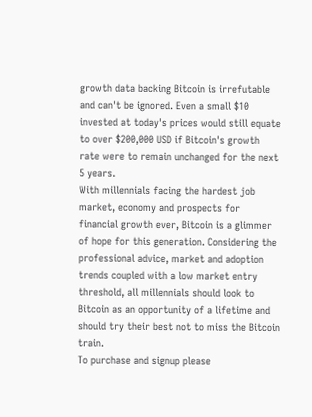growth data backing Bitcoin is irrefutable and can't be ignored. Even a small $10 invested at today's prices would still equate to over $200,000 USD if Bitcoin's growth rate were to remain unchanged for the next 5 years.
With millennials facing the hardest job market, economy and prospects for financial growth ever, Bitcoin is a glimmer of hope for this generation. Considering the professional advice, market and adoption trends coupled with a low market entry threshold, all millennials should look to Bitcoin as an opportunity of a lifetime and should try their best not to miss the Bitcoin train.
To purchase and signup please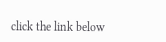click the link below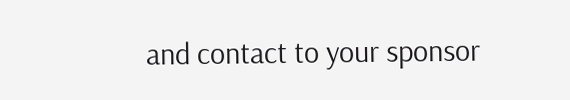and contact to your sponsor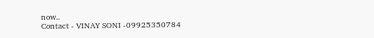now..
Contact - VINAY SONI -09925350784